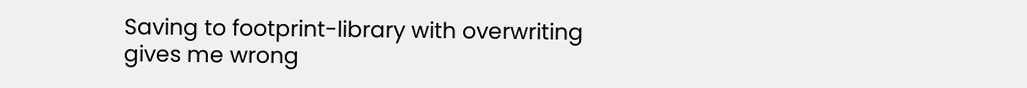Saving to footprint-library with overwriting gives me wrong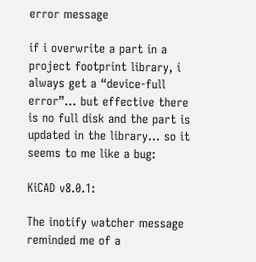error message

if i overwrite a part in a project footprint library, i always get a “device-full error”… but effective there is no full disk and the part is updated in the library… so it seems to me like a bug:

KiCAD v8.0.1:

The inotify watcher message reminded me of a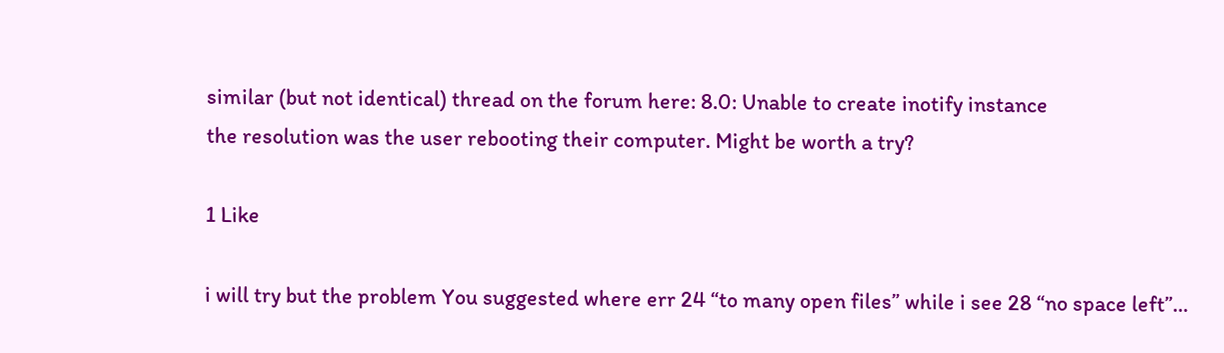similar (but not identical) thread on the forum here: 8.0: Unable to create inotify instance
the resolution was the user rebooting their computer. Might be worth a try?

1 Like

i will try but the problem You suggested where err 24 “to many open files” while i see 28 “no space left”…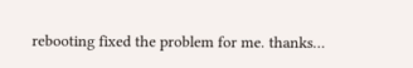rebooting fixed the problem for me. thanks…